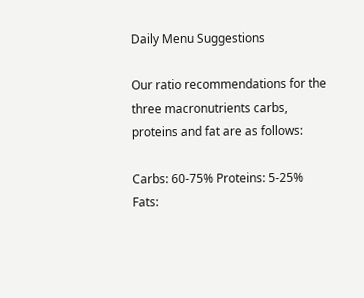Daily Menu Suggestions

Our ratio recommendations for the three macronutrients carbs, proteins and fat are as follows:

Carbs: 60-75% Proteins: 5-25% Fats: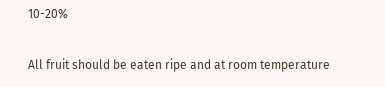10-20%

All fruit should be eaten ripe and at room temperature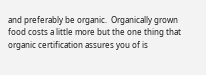and preferably be organic.  Organically grown food costs a little more but the one thing that organic certification assures you of is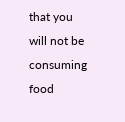that you will not be consuming food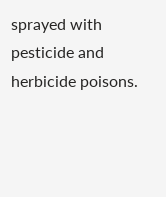sprayed with pesticide and herbicide poisons.